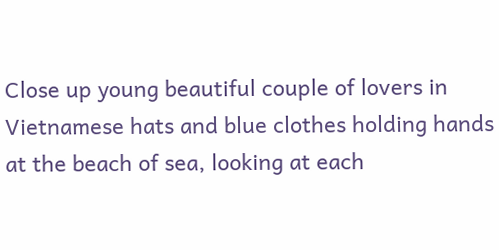Close up young beautiful couple of lovers in Vietnamese hats and blue clothes holding hands at the beach of sea, looking at each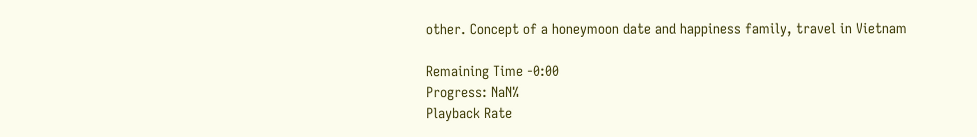other. Concept of a honeymoon date and happiness family, travel in Vietnam

Remaining Time -0:00
Progress: NaN%
Playback Rate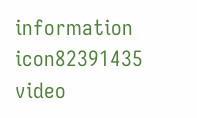information icon82391435
video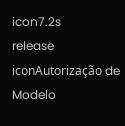icon7.2s
release iconAutorização de Modelo